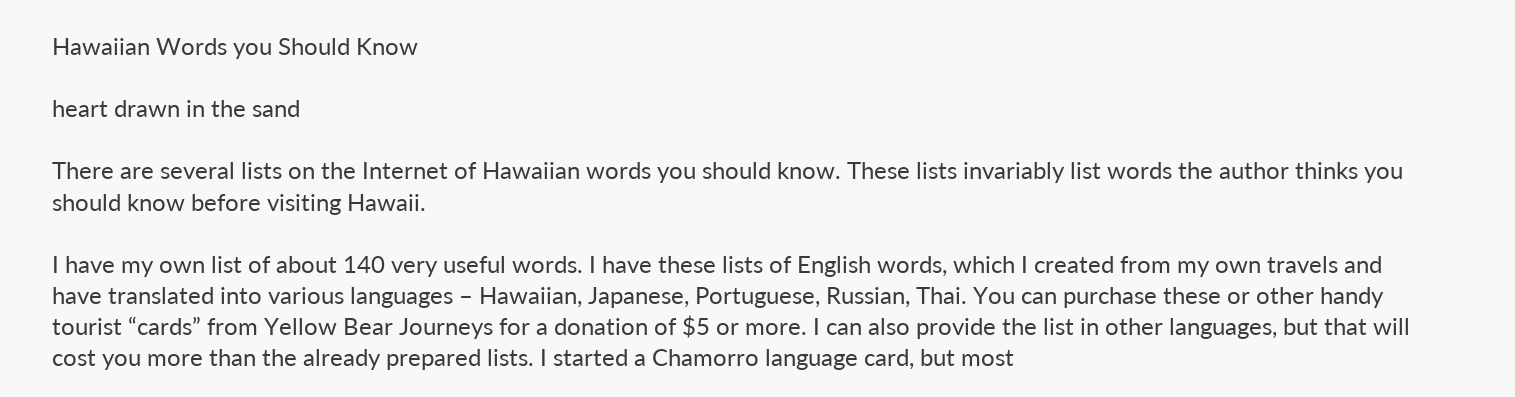Hawaiian Words you Should Know

heart drawn in the sand

There are several lists on the Internet of Hawaiian words you should know. These lists invariably list words the author thinks you should know before visiting Hawaii.

I have my own list of about 140 very useful words. I have these lists of English words, which I created from my own travels and have translated into various languages – Hawaiian, Japanese, Portuguese, Russian, Thai. You can purchase these or other handy tourist “cards” from Yellow Bear Journeys for a donation of $5 or more. I can also provide the list in other languages, but that will cost you more than the already prepared lists. I started a Chamorro language card, but most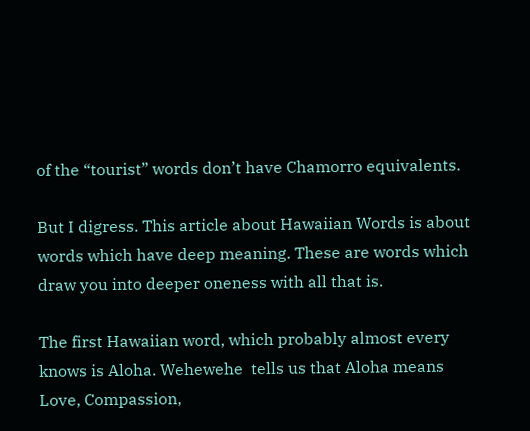of the “tourist” words don’t have Chamorro equivalents.

But I digress. This article about Hawaiian Words is about words which have deep meaning. These are words which draw you into deeper oneness with all that is.

The first Hawaiian word, which probably almost every knows is Aloha. Wehewehe  tells us that Aloha means Love, Compassion,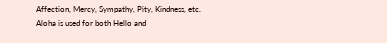Affection, Mercy, Sympathy, Pity, Kindness, etc. Aloha is used for both Hello and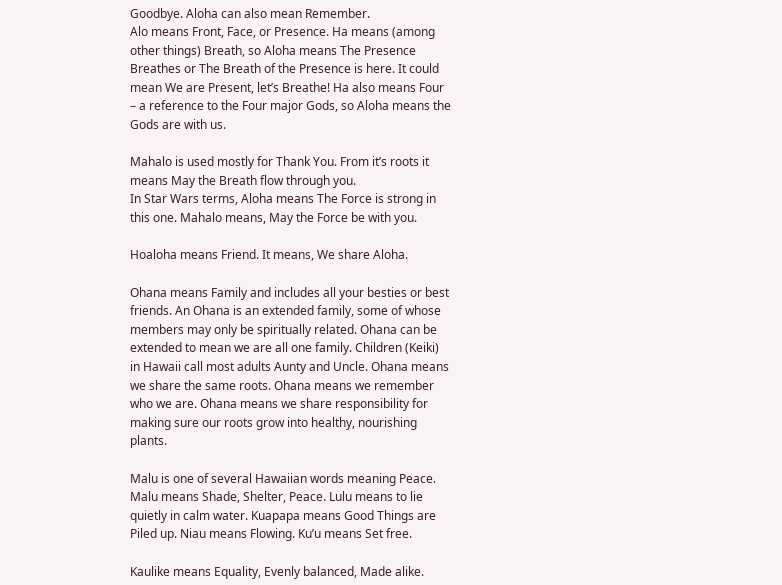Goodbye. Aloha can also mean Remember.
Alo means Front, Face, or Presence. Ha means (among other things) Breath, so Aloha means The Presence Breathes or The Breath of the Presence is here. It could mean We are Present, let’s Breathe! Ha also means Four – a reference to the Four major Gods, so Aloha means the Gods are with us.

Mahalo is used mostly for Thank You. From it’s roots it means May the Breath flow through you.
In Star Wars terms, Aloha means The Force is strong in this one. Mahalo means, May the Force be with you.

Hoaloha means Friend. It means, We share Aloha.

Ohana means Family and includes all your besties or best friends. An Ohana is an extended family, some of whose members may only be spiritually related. Ohana can be extended to mean we are all one family. Children (Keiki) in Hawaii call most adults Aunty and Uncle. Ohana means we share the same roots. Ohana means we remember who we are. Ohana means we share responsibility for making sure our roots grow into healthy, nourishing plants.

Malu is one of several Hawaiian words meaning Peace. Malu means Shade, Shelter, Peace. Lulu means to lie quietly in calm water. Kuapapa means Good Things are Piled up. Niau means Flowing. Ku’u means Set free.

Kaulike means Equality, Evenly balanced, Made alike.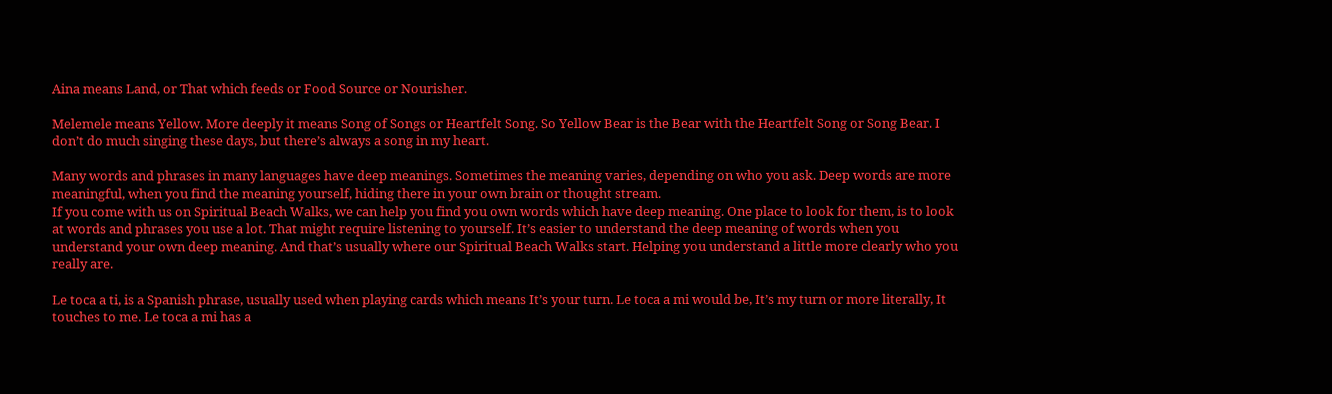Aina means Land, or That which feeds or Food Source or Nourisher.

Melemele means Yellow. More deeply it means Song of Songs or Heartfelt Song. So Yellow Bear is the Bear with the Heartfelt Song or Song Bear. I don’t do much singing these days, but there’s always a song in my heart.

Many words and phrases in many languages have deep meanings. Sometimes the meaning varies, depending on who you ask. Deep words are more meaningful, when you find the meaning yourself, hiding there in your own brain or thought stream.
If you come with us on Spiritual Beach Walks, we can help you find you own words which have deep meaning. One place to look for them, is to look at words and phrases you use a lot. That might require listening to yourself. It’s easier to understand the deep meaning of words when you understand your own deep meaning. And that’s usually where our Spiritual Beach Walks start. Helping you understand a little more clearly who you really are.

Le toca a ti, is a Spanish phrase, usually used when playing cards which means It’s your turn. Le toca a mi would be, It’s my turn or more literally, It touches to me. Le toca a mi has a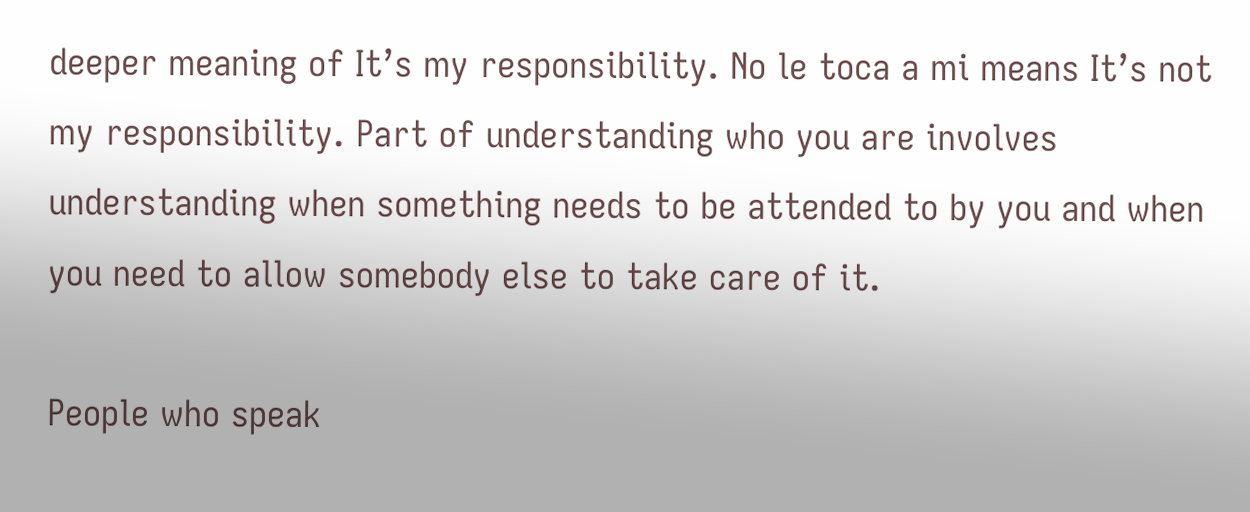deeper meaning of It’s my responsibility. No le toca a mi means It’s not my responsibility. Part of understanding who you are involves understanding when something needs to be attended to by you and when you need to allow somebody else to take care of it.

People who speak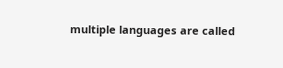multiple languages are called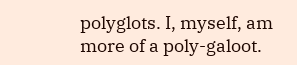polyglots. I, myself, am more of a poly-galoot.